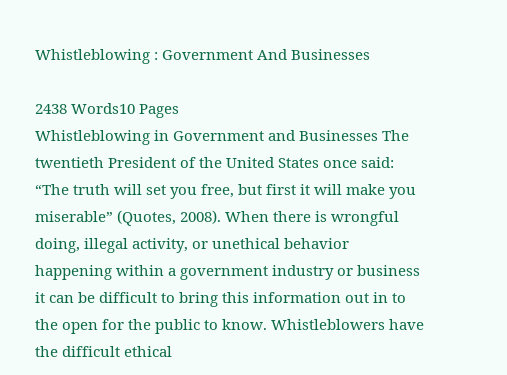Whistleblowing : Government And Businesses

2438 Words10 Pages
Whistleblowing in Government and Businesses The twentieth President of the United States once said: “The truth will set you free, but first it will make you miserable” (Quotes, 2008). When there is wrongful doing, illegal activity, or unethical behavior happening within a government industry or business it can be difficult to bring this information out in to the open for the public to know. Whistleblowers have the difficult ethical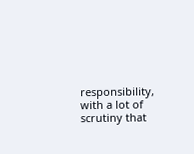responsibility, with a lot of scrutiny that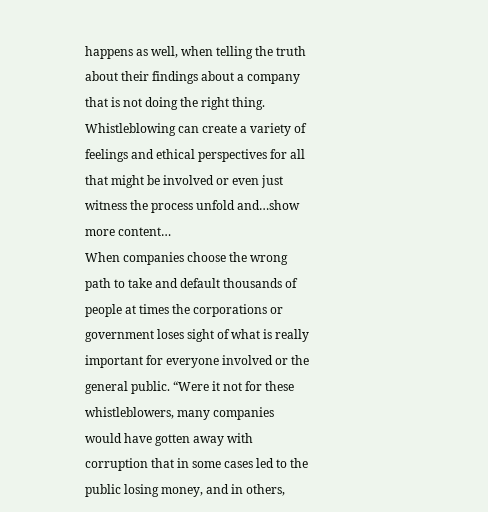happens as well, when telling the truth about their findings about a company that is not doing the right thing. Whistleblowing can create a variety of feelings and ethical perspectives for all that might be involved or even just witness the process unfold and…show more content…
When companies choose the wrong path to take and default thousands of people at times the corporations or government loses sight of what is really important for everyone involved or the general public. “Were it not for these whistleblowers, many companies would have gotten away with corruption that in some cases led to the public losing money, and in others,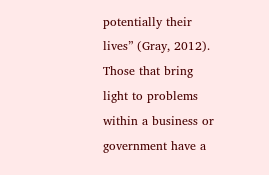potentially their lives” (Gray, 2012). Those that bring light to problems within a business or government have a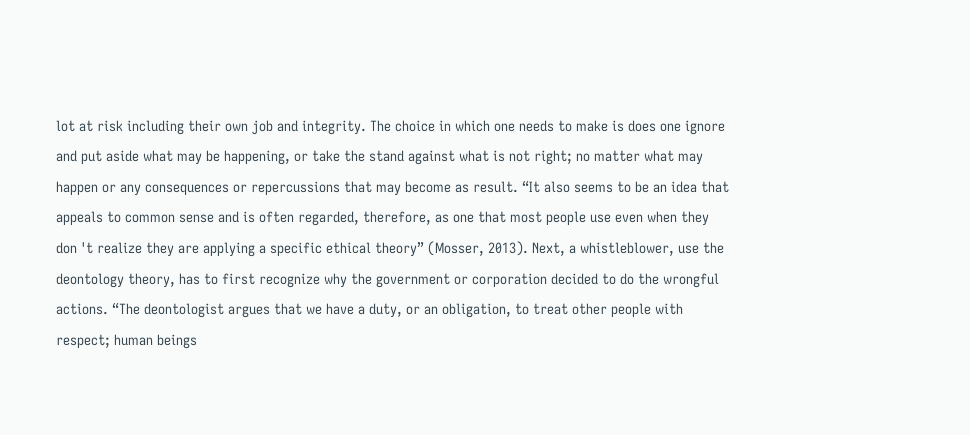lot at risk including their own job and integrity. The choice in which one needs to make is does one ignore and put aside what may be happening, or take the stand against what is not right; no matter what may happen or any consequences or repercussions that may become as result. “It also seems to be an idea that appeals to common sense and is often regarded, therefore, as one that most people use even when they don 't realize they are applying a specific ethical theory” (Mosser, 2013). Next, a whistleblower, use the deontology theory, has to first recognize why the government or corporation decided to do the wrongful actions. “The deontologist argues that we have a duty, or an obligation, to treat other people with respect; human beings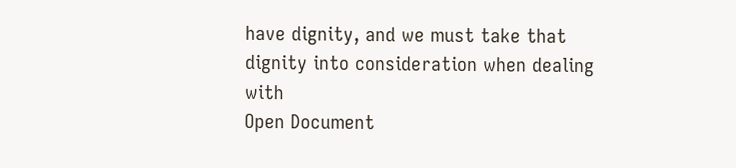have dignity, and we must take that dignity into consideration when dealing with
Open Document